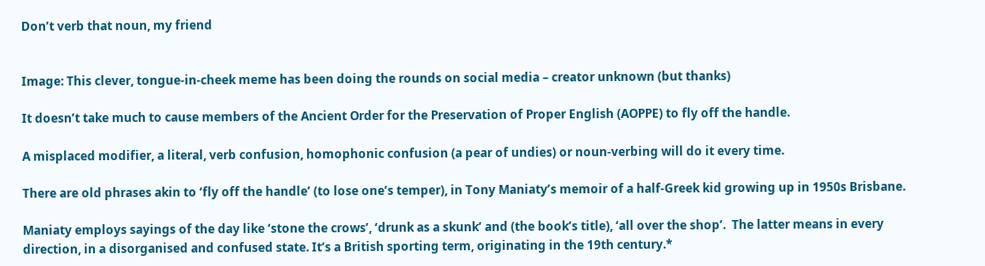Don’t verb that noun, my friend


Image: This clever, tongue-in-cheek meme has been doing the rounds on social media – creator unknown (but thanks)

It doesn’t take much to cause members of the Ancient Order for the Preservation of Proper English (AOPPE) to fly off the handle.

A misplaced modifier, a literal, verb confusion, homophonic confusion (a pear of undies) or noun-verbing will do it every time.

There are old phrases akin to ‘fly off the handle’ (to lose one’s temper), in Tony Maniaty’s memoir of a half-Greek kid growing up in 1950s Brisbane.

Maniaty employs sayings of the day like ‘stone the crows’, ‘drunk as a skunk’ and (the book’s title), ‘all over the shop’.  The latter means in every direction, in a disorganised and confused state. It’s a British sporting term, originating in the 19th century.*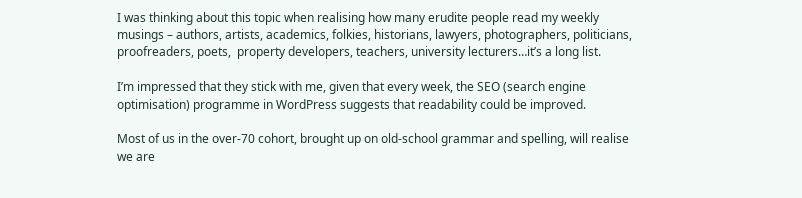I was thinking about this topic when realising how many erudite people read my weekly musings – authors, artists, academics, folkies, historians, lawyers, photographers, politicians, proofreaders, poets,  property developers, teachers, university lecturers…it’s a long list.

I’m impressed that they stick with me, given that every week, the SEO (search engine optimisation) programme in WordPress suggests that readability could be improved.

Most of us in the over-70 cohort, brought up on old-school grammar and spelling, will realise we are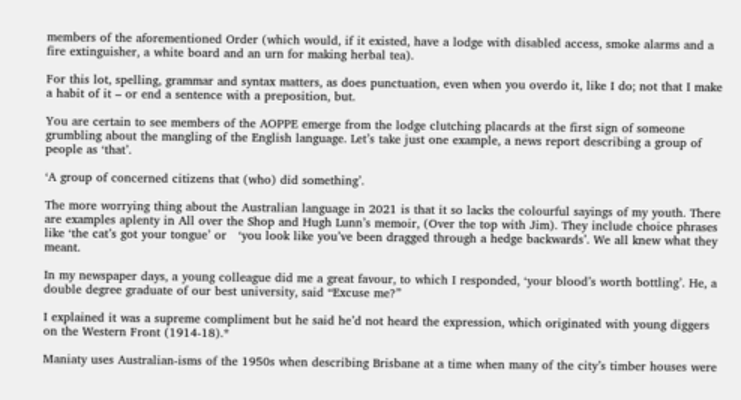members of the aforementioned Order (which would, if it existed, have a lodge with disabled access, smoke alarms and a fire extinguisher, a white board and an urn for making herbal tea).

For this lot, spelling, grammar and syntax matters, as does punctuation, even when you overdo it, like I do; not that I make a habit of it – or end a sentence with a preposition, but.

You are certain to see members of the AOPPE emerge from the lodge clutching placards at the first sign of someone grumbling about the mangling of the English language. Let’s take just one example, a news report describing a group of people as ‘that’.

‘A group of concerned citizens that (who) did something’.

The more worrying thing about the Australian language in 2021 is that it so lacks the colourful sayings of my youth. There are examples aplenty in All over the Shop and Hugh Lunn’s memoir, (Over the top with Jim). They include choice phrases like ‘the cat’s got your tongue’ or   ‘you look like you’ve been dragged through a hedge backwards’. We all knew what they meant.

In my newspaper days, a young colleague did me a great favour, to which I responded, ‘your blood’s worth bottling’. He, a double degree graduate of our best university, said “Excuse me?”

I explained it was a supreme compliment but he said he’d not heard the expression, which originated with young diggers on the Western Front (1914-18).*

Maniaty uses Australian-isms of the 1950s when describing Brisbane at a time when many of the city’s timber houses were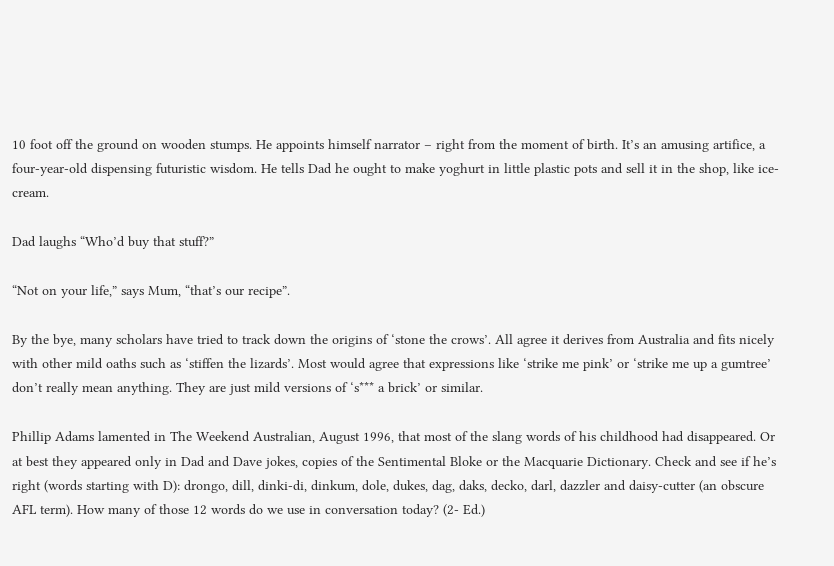10 foot off the ground on wooden stumps. He appoints himself narrator – right from the moment of birth. It’s an amusing artifice, a four-year-old dispensing futuristic wisdom. He tells Dad he ought to make yoghurt in little plastic pots and sell it in the shop, like ice-cream.

Dad laughs “Who’d buy that stuff?”

“Not on your life,” says Mum, “that’s our recipe”.

By the bye, many scholars have tried to track down the origins of ‘stone the crows’. All agree it derives from Australia and fits nicely with other mild oaths such as ‘stiffen the lizards’. Most would agree that expressions like ‘strike me pink’ or ‘strike me up a gumtree’ don’t really mean anything. They are just mild versions of ‘s*** a brick’ or similar.

Phillip Adams lamented in The Weekend Australian, August 1996, that most of the slang words of his childhood had disappeared. Or at best they appeared only in Dad and Dave jokes, copies of the Sentimental Bloke or the Macquarie Dictionary. Check and see if he’s right (words starting with D): drongo, dill, dinki-di, dinkum, dole, dukes, dag, daks, decko, darl, dazzler and daisy-cutter (an obscure AFL term). How many of those 12 words do we use in conversation today? (2- Ed.)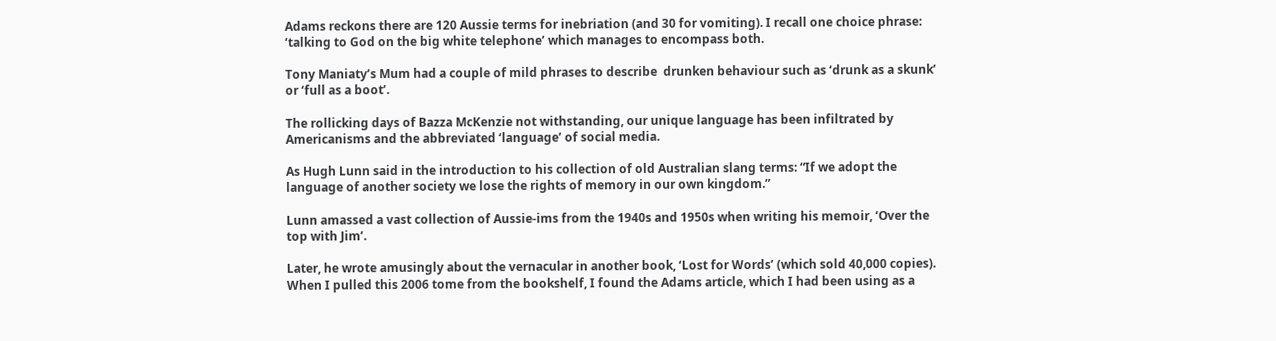Adams reckons there are 120 Aussie terms for inebriation (and 30 for vomiting). I recall one choice phrase: ‘talking to God on the big white telephone’ which manages to encompass both.

Tony Maniaty’s Mum had a couple of mild phrases to describe  drunken behaviour such as ‘drunk as a skunk’ or ‘full as a boot’.

The rollicking days of Bazza McKenzie not withstanding, our unique language has been infiltrated by Americanisms and the abbreviated ‘language’ of social media.

As Hugh Lunn said in the introduction to his collection of old Australian slang terms: “If we adopt the language of another society we lose the rights of memory in our own kingdom.”

Lunn amassed a vast collection of Aussie-ims from the 1940s and 1950s when writing his memoir, ‘Over the top with Jim’.

Later, he wrote amusingly about the vernacular in another book, ‘Lost for Words’ (which sold 40,000 copies). When I pulled this 2006 tome from the bookshelf, I found the Adams article, which I had been using as a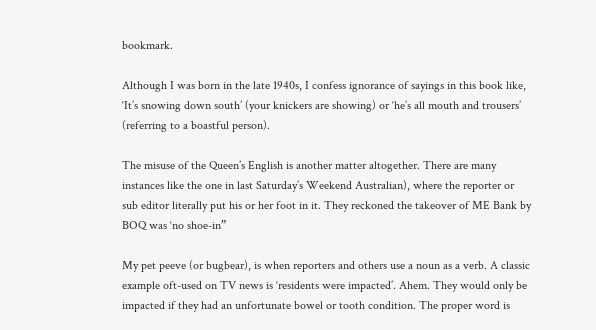bookmark.

Although I was born in the late 1940s, I confess ignorance of sayings in this book like, ‘It’s snowing down south’ (your knickers are showing) or ‘he’s all mouth and trousers’ (referring to a boastful person).

The misuse of the Queen’s English is another matter altogether. There are many instances like the one in last Saturday’s Weekend Australian), where the reporter or sub editor literally put his or her foot in it. They reckoned the takeover of ME Bank by BOQ was ‘no shoe-in”

My pet peeve (or bugbear), is when reporters and others use a noun as a verb. A classic example oft-used on TV news is ‘residents were impacted’. Ahem. They would only be impacted if they had an unfortunate bowel or tooth condition. The proper word is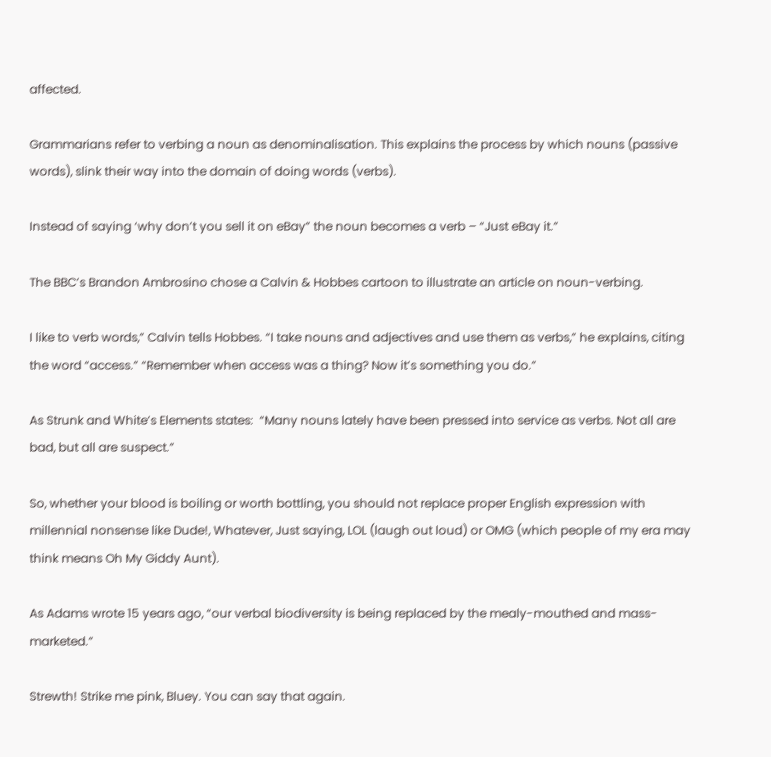affected.

Grammarians refer to verbing a noun as denominalisation. This explains the process by which nouns (passive words), slink their way into the domain of doing words (verbs).

Instead of saying ‘why don’t you sell it on eBay” the noun becomes a verb – “Just eBay it.”

The BBC’s Brandon Ambrosino chose a Calvin & Hobbes cartoon to illustrate an article on noun-verbing.

I like to verb words,” Calvin tells Hobbes. “I take nouns and adjectives and use them as verbs,” he explains, citing the word “access.” “Remember when access was a thing? Now it’s something you do.”

As Strunk and White’s Elements states:  “Many nouns lately have been pressed into service as verbs. Not all are bad, but all are suspect.”

So, whether your blood is boiling or worth bottling, you should not replace proper English expression with millennial nonsense like Dude!, Whatever, Just saying, LOL (laugh out loud) or OMG (which people of my era may think means Oh My Giddy Aunt).

As Adams wrote 15 years ago, “our verbal biodiversity is being replaced by the mealy-mouthed and mass-marketed.”

Strewth! Strike me pink, Bluey. You can say that again.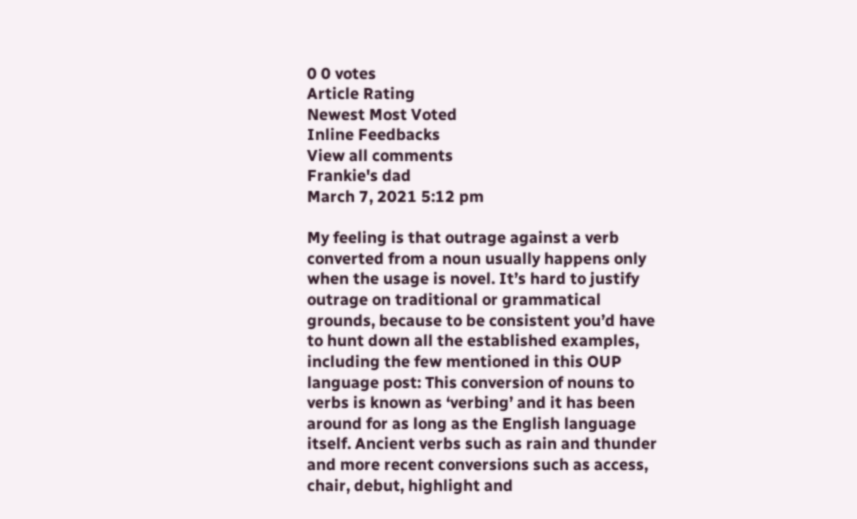0 0 votes
Article Rating
Newest Most Voted
Inline Feedbacks
View all comments
Frankie's dad
March 7, 2021 5:12 pm

My feeling is that outrage against a verb converted from a noun usually happens only when the usage is novel. It’s hard to justify outrage on traditional or grammatical grounds, because to be consistent you’d have to hunt down all the established examples, including the few mentioned in this OUP language post: This conversion of nouns to verbs is known as ‘verbing’ and it has been around for as long as the English language itself. Ancient verbs such as rain and thunder and more recent conversions such as access, chair, debut, highlight and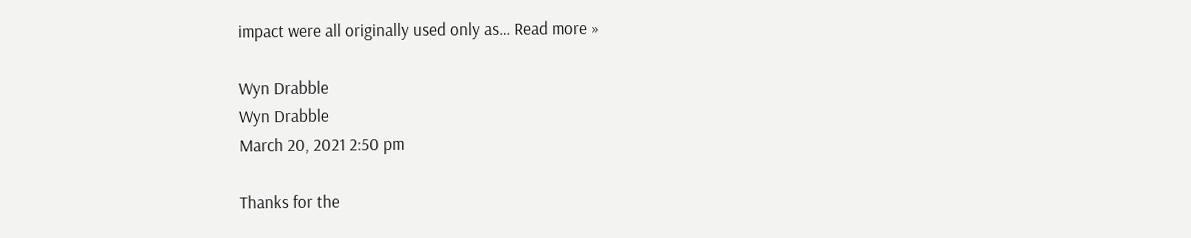impact were all originally used only as… Read more »

Wyn Drabble
Wyn Drabble
March 20, 2021 2:50 pm

Thanks for the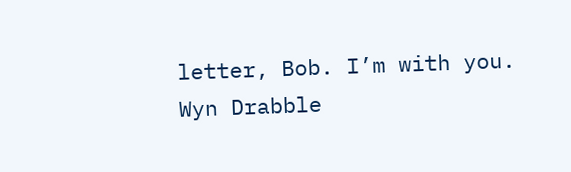letter, Bob. I’m with you.
Wyn Drabble